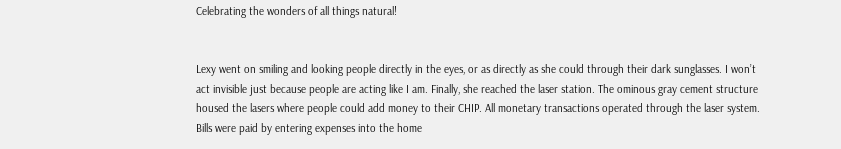Celebrating the wonders of all things natural!


Lexy went on smiling and looking people directly in the eyes, or as directly as she could through their dark sunglasses. I won’t act invisible just because people are acting like I am. Finally, she reached the laser station. The ominous gray cement structure housed the lasers where people could add money to their CHIP. All monetary transactions operated through the laser system. Bills were paid by entering expenses into the home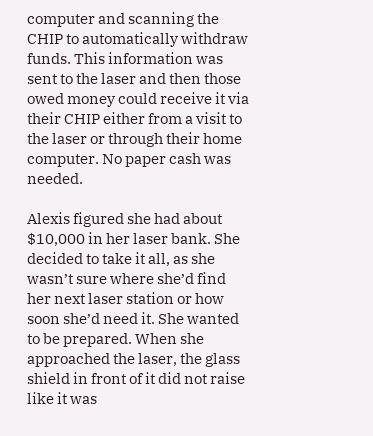computer and scanning the CHIP to automatically withdraw funds. This information was sent to the laser and then those owed money could receive it via their CHIP either from a visit to the laser or through their home computer. No paper cash was needed.

Alexis figured she had about $10,000 in her laser bank. She decided to take it all, as she wasn’t sure where she’d find her next laser station or how soon she’d need it. She wanted to be prepared. When she approached the laser, the glass shield in front of it did not raise like it was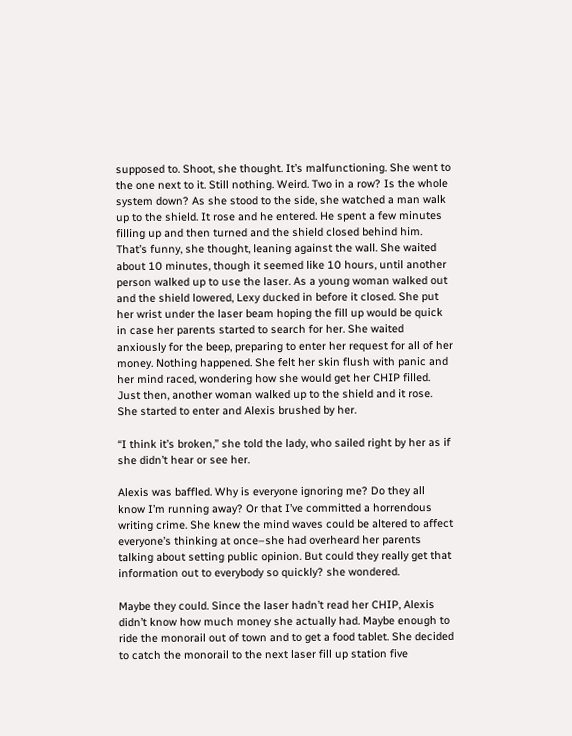supposed to. Shoot, she thought. It’s malfunctioning. She went to the one next to it. Still nothing. Weird. Two in a row? Is the whole system down? As she stood to the side, she watched a man walk up to the shield. It rose and he entered. He spent a few minutes filling up and then turned and the shield closed behind him. That’s funny, she thought, leaning against the wall. She waited about 10 minutes, though it seemed like 10 hours, until another person walked up to use the laser. As a young woman walked out and the shield lowered, Lexy ducked in before it closed. She put her wrist under the laser beam hoping the fill up would be quick in case her parents started to search for her. She waited anxiously for the beep, preparing to enter her request for all of her money. Nothing happened. She felt her skin flush with panic and her mind raced, wondering how she would get her CHIP filled. Just then, another woman walked up to the shield and it rose. She started to enter and Alexis brushed by her.

“I think it’s broken,” she told the lady, who sailed right by her as if she didn’t hear or see her.

Alexis was baffled. Why is everyone ignoring me? Do they all know I’m running away? Or that I’ve committed a horrendous writing crime. She knew the mind waves could be altered to affect everyone’s thinking at once–she had overheard her parents talking about setting public opinion. But could they really get that information out to everybody so quickly? she wondered.

Maybe they could. Since the laser hadn’t read her CHIP, Alexis didn’t know how much money she actually had. Maybe enough to ride the monorail out of town and to get a food tablet. She decided to catch the monorail to the next laser fill up station five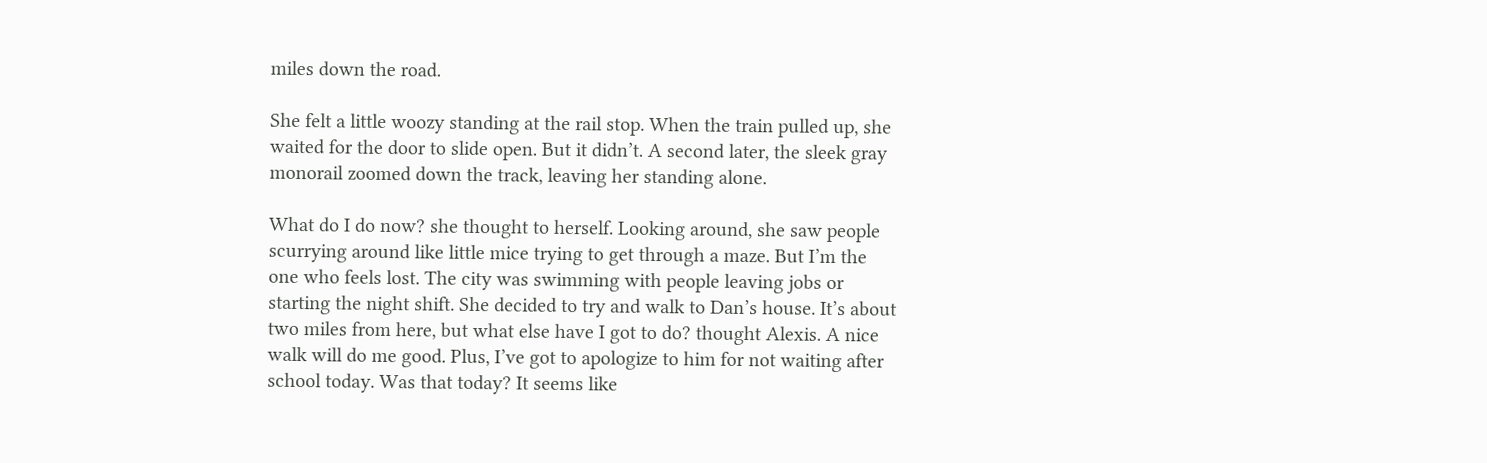miles down the road.

She felt a little woozy standing at the rail stop. When the train pulled up, she waited for the door to slide open. But it didn’t. A second later, the sleek gray monorail zoomed down the track, leaving her standing alone.

What do I do now? she thought to herself. Looking around, she saw people scurrying around like little mice trying to get through a maze. But I’m the one who feels lost. The city was swimming with people leaving jobs or starting the night shift. She decided to try and walk to Dan’s house. It’s about two miles from here, but what else have I got to do? thought Alexis. A nice walk will do me good. Plus, I’ve got to apologize to him for not waiting after school today. Was that today? It seems like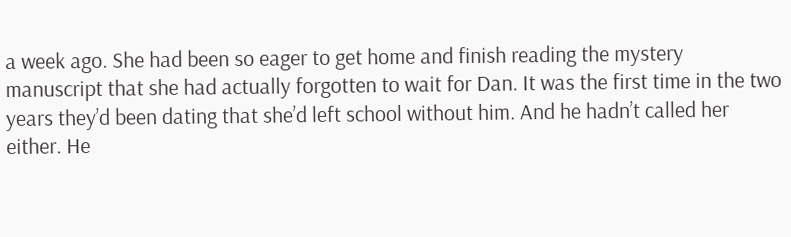a week ago. She had been so eager to get home and finish reading the mystery manuscript that she had actually forgotten to wait for Dan. It was the first time in the two years they’d been dating that she’d left school without him. And he hadn’t called her either. He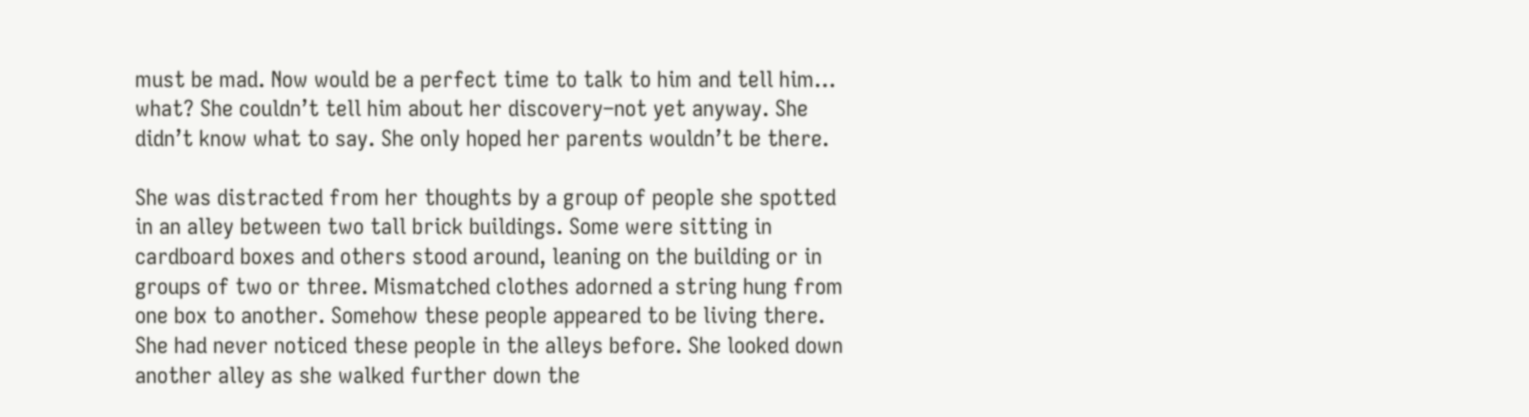must be mad. Now would be a perfect time to talk to him and tell him… what? She couldn’t tell him about her discovery–not yet anyway. She didn’t know what to say. She only hoped her parents wouldn’t be there.

She was distracted from her thoughts by a group of people she spotted in an alley between two tall brick buildings. Some were sitting in cardboard boxes and others stood around, leaning on the building or in groups of two or three. Mismatched clothes adorned a string hung from one box to another. Somehow these people appeared to be living there. She had never noticed these people in the alleys before. She looked down another alley as she walked further down the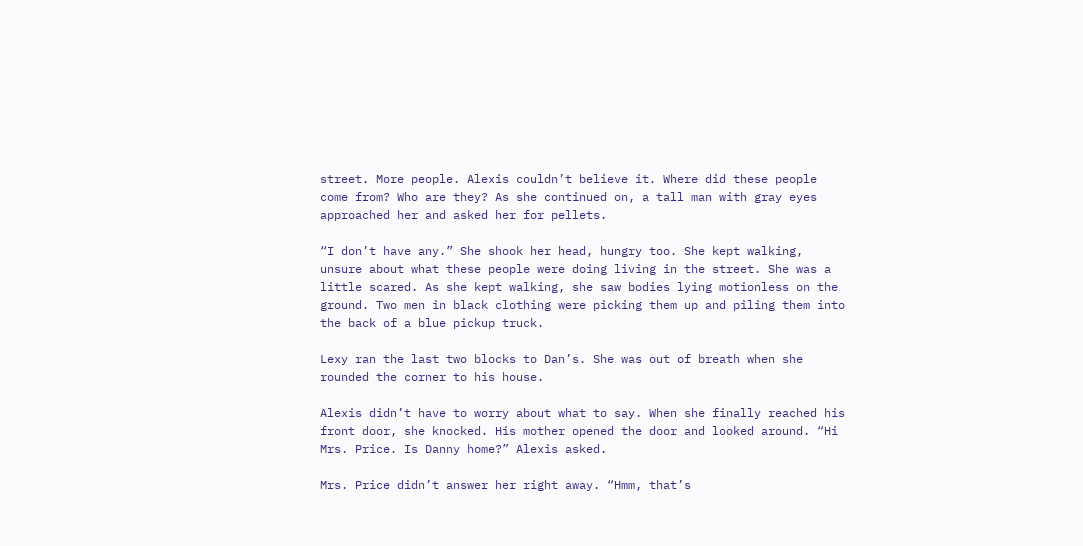street. More people. Alexis couldn’t believe it. Where did these people come from? Who are they? As she continued on, a tall man with gray eyes approached her and asked her for pellets.

“I don’t have any.” She shook her head, hungry too. She kept walking, unsure about what these people were doing living in the street. She was a little scared. As she kept walking, she saw bodies lying motionless on the ground. Two men in black clothing were picking them up and piling them into the back of a blue pickup truck.

Lexy ran the last two blocks to Dan’s. She was out of breath when she rounded the corner to his house.

Alexis didn’t have to worry about what to say. When she finally reached his front door, she knocked. His mother opened the door and looked around. “Hi Mrs. Price. Is Danny home?” Alexis asked.

Mrs. Price didn’t answer her right away. “Hmm, that’s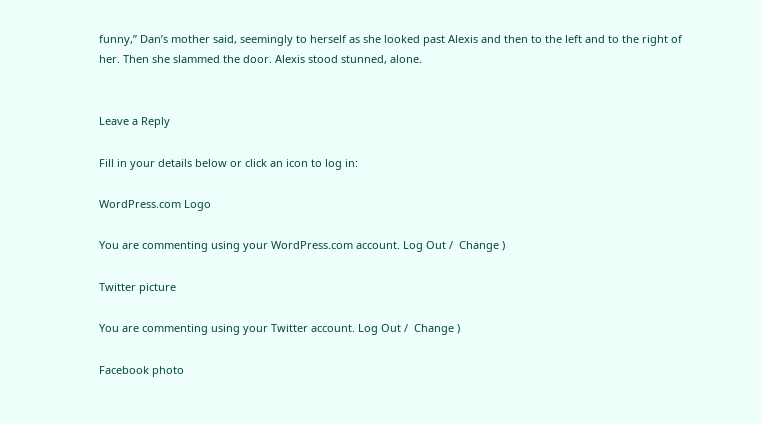funny,” Dan’s mother said, seemingly to herself as she looked past Alexis and then to the left and to the right of her. Then she slammed the door. Alexis stood stunned, alone.


Leave a Reply

Fill in your details below or click an icon to log in:

WordPress.com Logo

You are commenting using your WordPress.com account. Log Out /  Change )

Twitter picture

You are commenting using your Twitter account. Log Out /  Change )

Facebook photo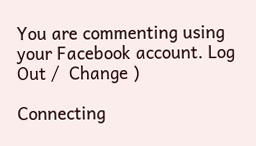You are commenting using your Facebook account. Log Out /  Change )

Connecting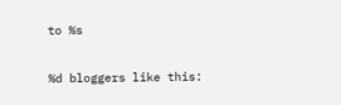to %s

%d bloggers like this: